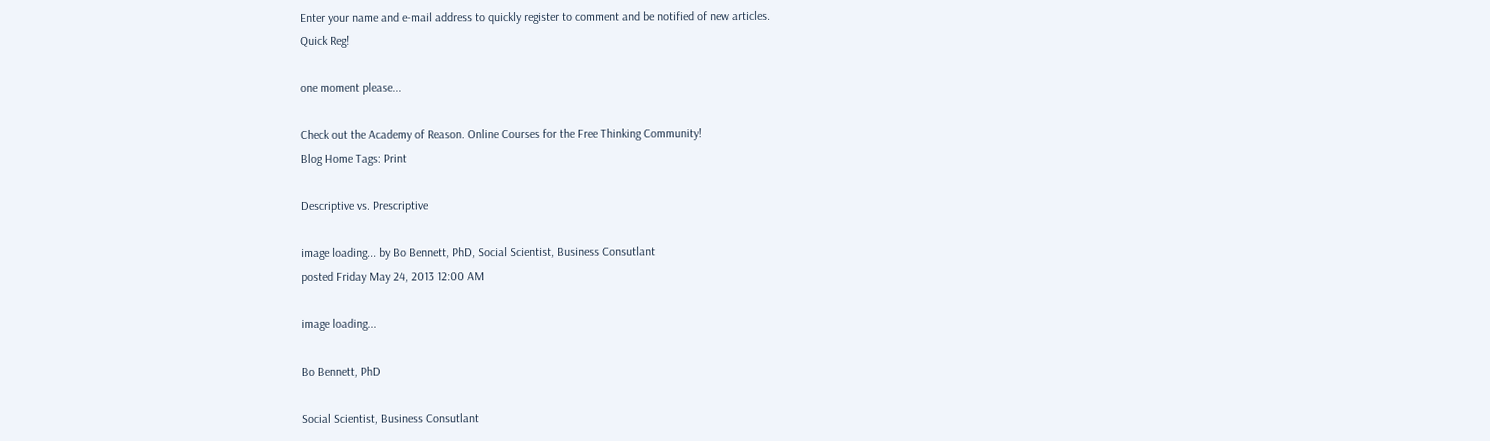Enter your name and e-mail address to quickly register to comment and be notified of new articles.
Quick Reg!

one moment please...

Check out the Academy of Reason. Online Courses for the Free Thinking Community!
Blog Home Tags: Print

Descriptive vs. Prescriptive

image loading... by Bo Bennett, PhD, Social Scientist, Business Consutlant
posted Friday May 24, 2013 12:00 AM

image loading...

Bo Bennett, PhD

Social Scientist, Business Consutlant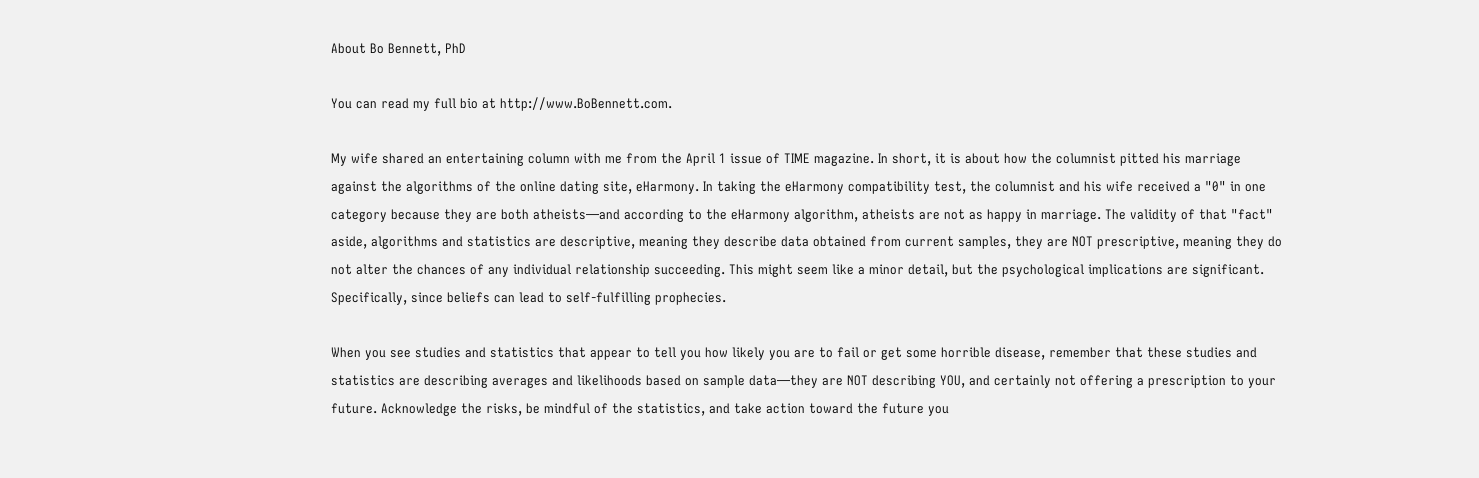About Bo Bennett, PhD

You can read my full bio at http://www.BoBennett.com.

My wife shared an entertaining column with me from the April 1 issue of TIME magazine. In short, it is about how the columnist pitted his marriage against the algorithms of the online dating site, eHarmony. In taking the eHarmony compatibility test, the columnist and his wife received a "0" in one category because they are both atheists—and according to the eHarmony algorithm, atheists are not as happy in marriage. The validity of that "fact" aside, algorithms and statistics are descriptive, meaning they describe data obtained from current samples, they are NOT prescriptive, meaning they do not alter the chances of any individual relationship succeeding. This might seem like a minor detail, but the psychological implications are significant. Specifically, since beliefs can lead to self-fulfilling prophecies.

When you see studies and statistics that appear to tell you how likely you are to fail or get some horrible disease, remember that these studies and statistics are describing averages and likelihoods based on sample data—they are NOT describing YOU, and certainly not offering a prescription to your future. Acknowledge the risks, be mindful of the statistics, and take action toward the future you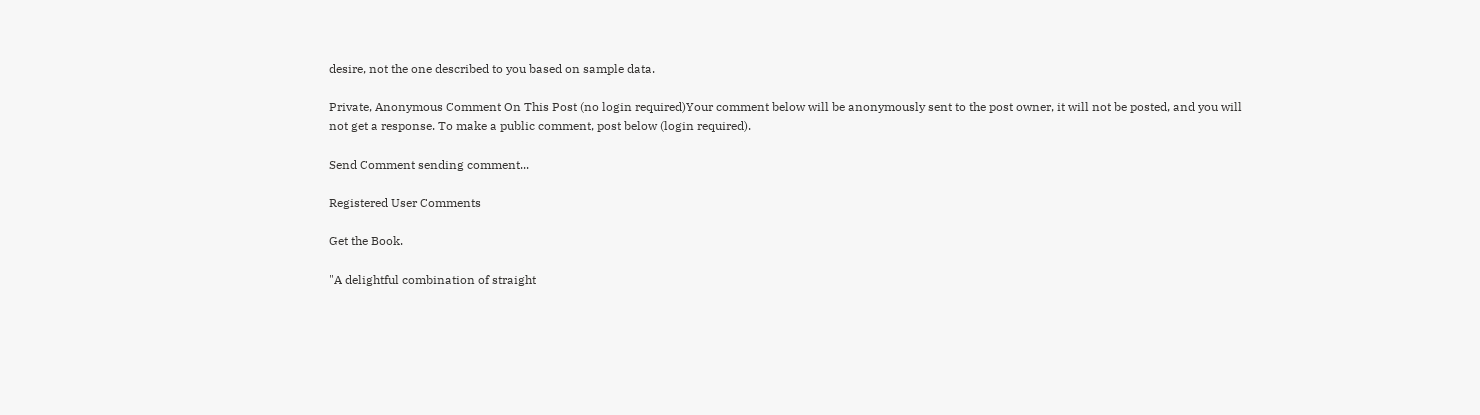desire, not the one described to you based on sample data.

Private, Anonymous Comment On This Post (no login required)Your comment below will be anonymously sent to the post owner, it will not be posted, and you will not get a response. To make a public comment, post below (login required).

Send Comment sending comment...

Registered User Comments

Get the Book.

"A delightful combination of straight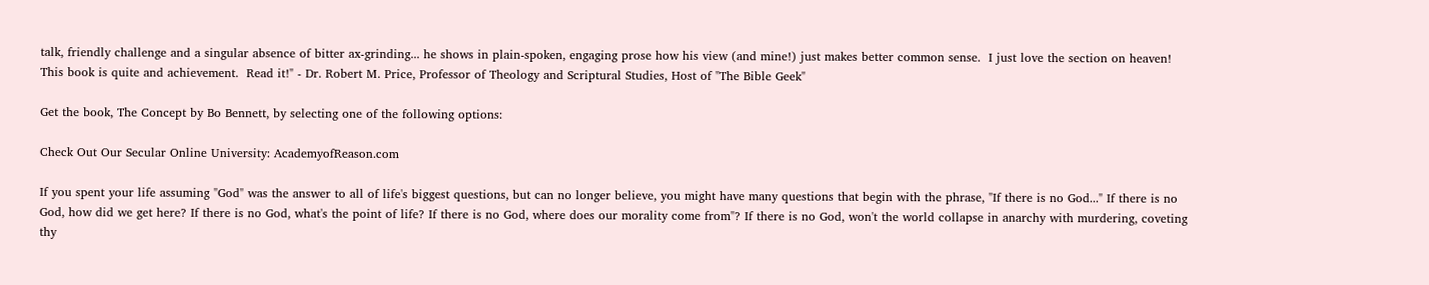talk, friendly challenge and a singular absence of bitter ax-grinding... he shows in plain-spoken, engaging prose how his view (and mine!) just makes better common sense.  I just love the section on heaven!  This book is quite and achievement.  Read it!" - Dr. Robert M. Price, Professor of Theology and Scriptural Studies, Host of "The Bible Geek"

Get the book, The Concept by Bo Bennett, by selecting one of the following options:

Check Out Our Secular Online University: AcademyofReason.com

If you spent your life assuming "God" was the answer to all of life's biggest questions, but can no longer believe, you might have many questions that begin with the phrase, "If there is no God..." If there is no God, how did we get here? If there is no God, what's the point of life? If there is no God, where does our morality come from"? If there is no God, won't the world collapse in anarchy with murdering, coveting thy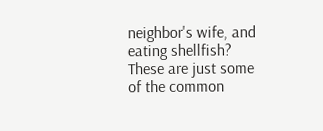neighbor's wife, and eating shellfish? These are just some of the common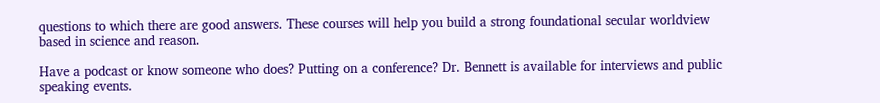questions to which there are good answers. These courses will help you build a strong foundational secular worldview based in science and reason.

Have a podcast or know someone who does? Putting on a conference? Dr. Bennett is available for interviews and public speaking events.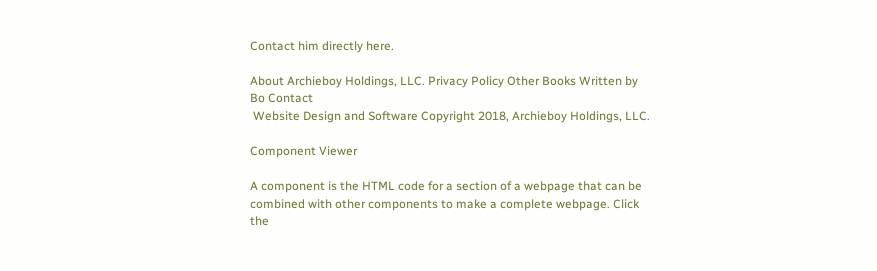Contact him directly here.

About Archieboy Holdings, LLC. Privacy Policy Other Books Written by Bo Contact
 Website Design and Software Copyright 2018, Archieboy Holdings, LLC.

Component Viewer

A component is the HTML code for a section of a webpage that can be combined with other components to make a complete webpage. Click the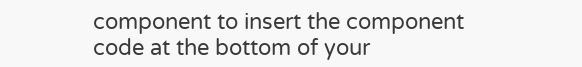component to insert the component code at the bottom of your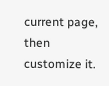current page, then customize it.